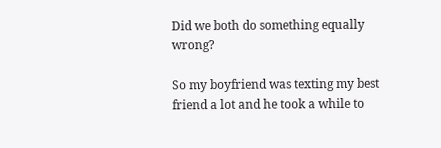Did we both do something equally wrong?

So my boyfriend was texting my best friend a lot and he took a while to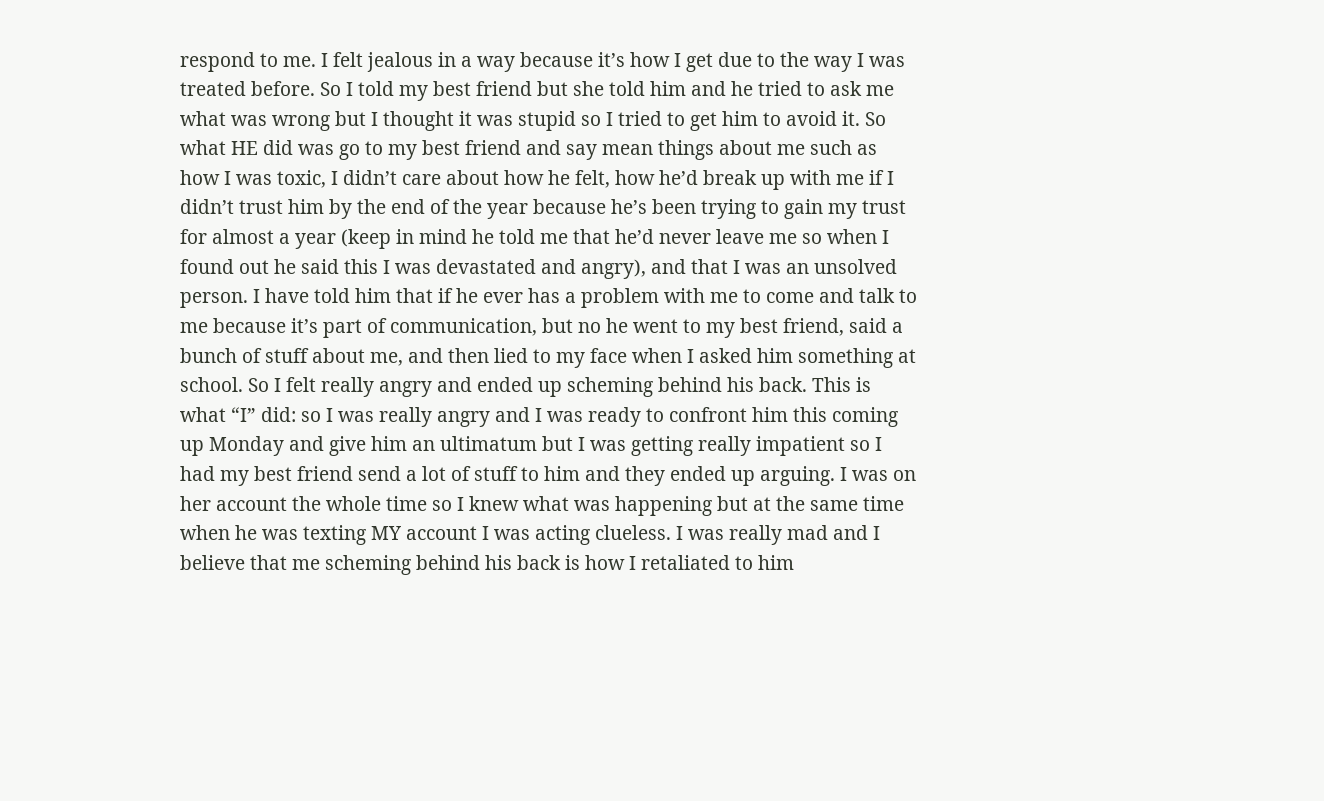respond to me. I felt jealous in a way because it’s how I get due to the way I was treated before. So I told my best friend but she told him and he tried to ask me what was wrong but I thought it was stupid so I tried to get him to avoid it. So what HE did was go to my best friend and say mean things about me such as how I was toxic, I didn’t care about how he felt, how he’d break up with me if I didn’t trust him by the end of the year because he’s been trying to gain my trust for almost a year (keep in mind he told me that he’d never leave me so when I found out he said this I was devastated and angry), and that I was an unsolved person. I have told him that if he ever has a problem with me to come and talk to me because it’s part of communication, but no he went to my best friend, said a bunch of stuff about me, and then lied to my face when I asked him something at school. So I felt really angry and ended up scheming behind his back. This is what “I” did: so I was really angry and I was ready to confront him this coming up Monday and give him an ultimatum but I was getting really impatient so I had my best friend send a lot of stuff to him and they ended up arguing. I was on her account the whole time so I knew what was happening but at the same time when he was texting MY account I was acting clueless. I was really mad and I believe that me scheming behind his back is how I retaliated to him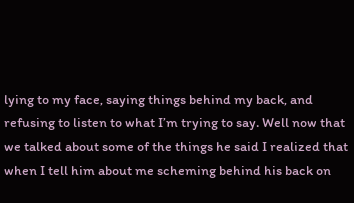lying to my face, saying things behind my back, and refusing to listen to what I’m trying to say. Well now that we talked about some of the things he said I realized that when I tell him about me scheming behind his back on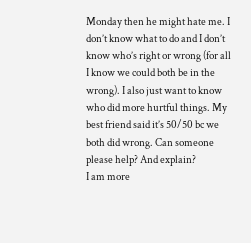Monday then he might hate me. I don’t know what to do and I don’t know who’s right or wrong (for all I know we could both be in the wrong). I also just want to know who did more hurtful things. My best friend said it’s 50/50 bc we both did wrong. Can someone please help? And explain?
I am more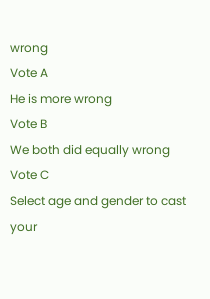wrong
Vote A
He is more wrong
Vote B
We both did equally wrong
Vote C
Select age and gender to cast your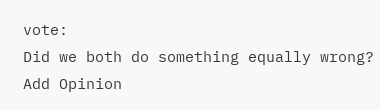vote:
Did we both do something equally wrong?
Add Opinion